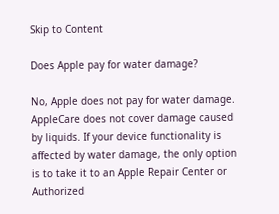Skip to Content

Does Apple pay for water damage?

No, Apple does not pay for water damage. AppleCare does not cover damage caused by liquids. If your device functionality is affected by water damage, the only option is to take it to an Apple Repair Center or Authorized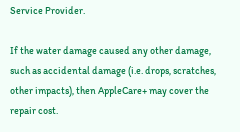Service Provider.

If the water damage caused any other damage, such as accidental damage (i.e. drops, scratches, other impacts), then AppleCare+ may cover the repair cost.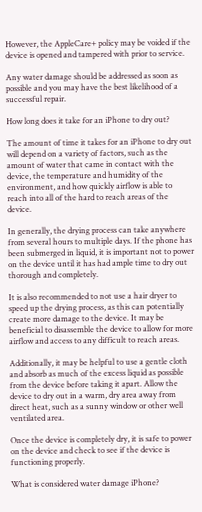However, the AppleCare+ policy may be voided if the device is opened and tampered with prior to service.

Any water damage should be addressed as soon as possible and you may have the best likelihood of a successful repair.

How long does it take for an iPhone to dry out?

The amount of time it takes for an iPhone to dry out will depend on a variety of factors, such as the amount of water that came in contact with the device, the temperature and humidity of the environment, and how quickly airflow is able to reach into all of the hard to reach areas of the device.

In generally, the drying process can take anywhere from several hours to multiple days. If the phone has been submerged in liquid, it is important not to power on the device until it has had ample time to dry out thorough and completely.

It is also recommended to not use a hair dryer to speed up the drying process, as this can potentially create more damage to the device. It may be beneficial to disassemble the device to allow for more airflow and access to any difficult to reach areas.

Additionally, it may be helpful to use a gentle cloth and absorb as much of the excess liquid as possible from the device before taking it apart. Allow the device to dry out in a warm, dry area away from direct heat, such as a sunny window or other well ventilated area.

Once the device is completely dry, it is safe to power on the device and check to see if the device is functioning properly.

What is considered water damage iPhone?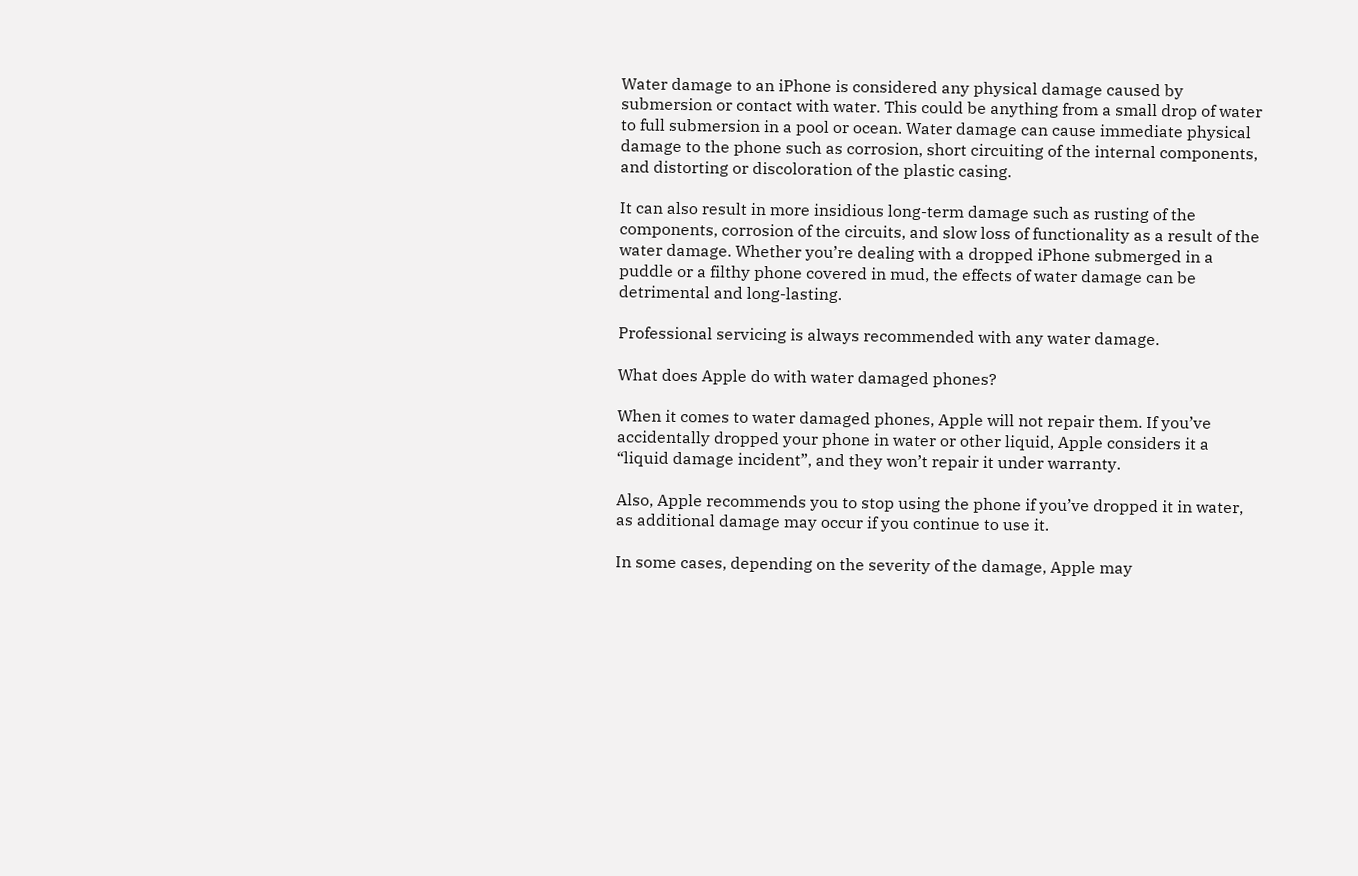Water damage to an iPhone is considered any physical damage caused by submersion or contact with water. This could be anything from a small drop of water to full submersion in a pool or ocean. Water damage can cause immediate physical damage to the phone such as corrosion, short circuiting of the internal components, and distorting or discoloration of the plastic casing.

It can also result in more insidious long-term damage such as rusting of the components, corrosion of the circuits, and slow loss of functionality as a result of the water damage. Whether you’re dealing with a dropped iPhone submerged in a puddle or a filthy phone covered in mud, the effects of water damage can be detrimental and long-lasting.

Professional servicing is always recommended with any water damage.

What does Apple do with water damaged phones?

When it comes to water damaged phones, Apple will not repair them. If you’ve accidentally dropped your phone in water or other liquid, Apple considers it a “liquid damage incident”, and they won’t repair it under warranty.

Also, Apple recommends you to stop using the phone if you’ve dropped it in water, as additional damage may occur if you continue to use it.

In some cases, depending on the severity of the damage, Apple may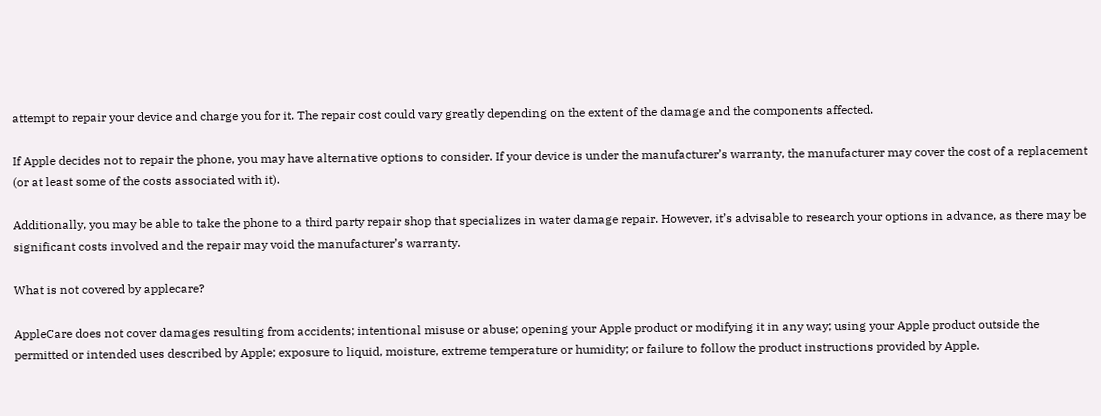attempt to repair your device and charge you for it. The repair cost could vary greatly depending on the extent of the damage and the components affected.

If Apple decides not to repair the phone, you may have alternative options to consider. If your device is under the manufacturer’s warranty, the manufacturer may cover the cost of a replacement (or at least some of the costs associated with it).

Additionally, you may be able to take the phone to a third party repair shop that specializes in water damage repair. However, it’s advisable to research your options in advance, as there may be significant costs involved and the repair may void the manufacturer’s warranty.

What is not covered by applecare?

AppleCare does not cover damages resulting from accidents; intentional misuse or abuse; opening your Apple product or modifying it in any way; using your Apple product outside the permitted or intended uses described by Apple; exposure to liquid, moisture, extreme temperature or humidity; or failure to follow the product instructions provided by Apple.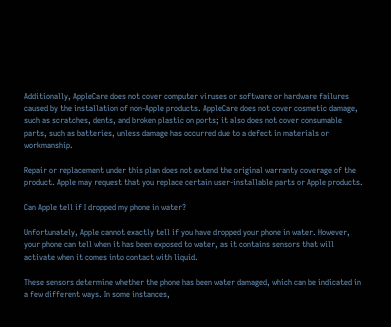Additionally, AppleCare does not cover computer viruses or software or hardware failures caused by the installation of non-Apple products. AppleCare does not cover cosmetic damage, such as scratches, dents, and broken plastic on ports; it also does not cover consumable parts, such as batteries, unless damage has occurred due to a defect in materials or workmanship.

Repair or replacement under this plan does not extend the original warranty coverage of the product. Apple may request that you replace certain user-installable parts or Apple products.

Can Apple tell if I dropped my phone in water?

Unfortunately, Apple cannot exactly tell if you have dropped your phone in water. However, your phone can tell when it has been exposed to water, as it contains sensors that will activate when it comes into contact with liquid.

These sensors determine whether the phone has been water damaged, which can be indicated in a few different ways. In some instances,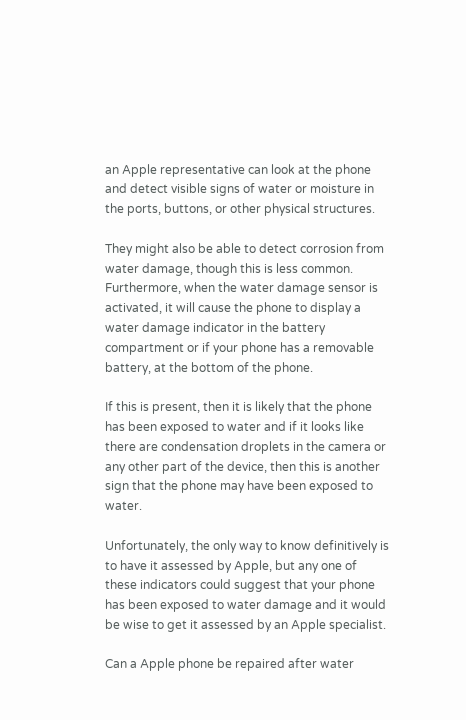an Apple representative can look at the phone and detect visible signs of water or moisture in the ports, buttons, or other physical structures.

They might also be able to detect corrosion from water damage, though this is less common. Furthermore, when the water damage sensor is activated, it will cause the phone to display a water damage indicator in the battery compartment or if your phone has a removable battery, at the bottom of the phone.

If this is present, then it is likely that the phone has been exposed to water and if it looks like there are condensation droplets in the camera or any other part of the device, then this is another sign that the phone may have been exposed to water.

Unfortunately, the only way to know definitively is to have it assessed by Apple, but any one of these indicators could suggest that your phone has been exposed to water damage and it would be wise to get it assessed by an Apple specialist.

Can a Apple phone be repaired after water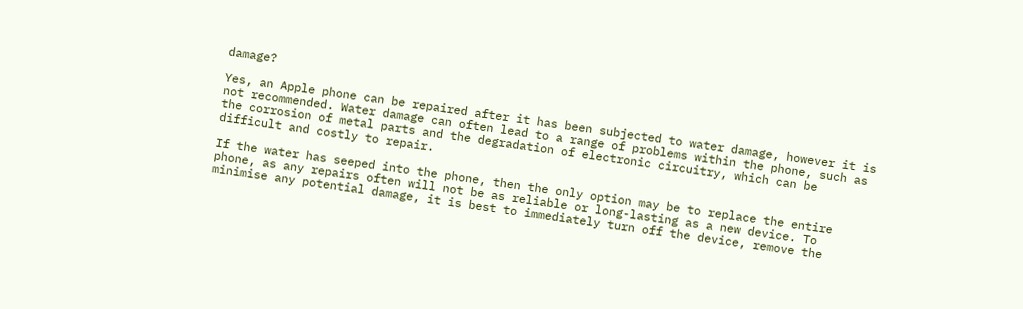damage?

Yes, an Apple phone can be repaired after it has been subjected to water damage, however it is not recommended. Water damage can often lead to a range of problems within the phone, such as the corrosion of metal parts and the degradation of electronic circuitry, which can be difficult and costly to repair.

If the water has seeped into the phone, then the only option may be to replace the entire phone, as any repairs often will not be as reliable or long-lasting as a new device. To minimise any potential damage, it is best to immediately turn off the device, remove the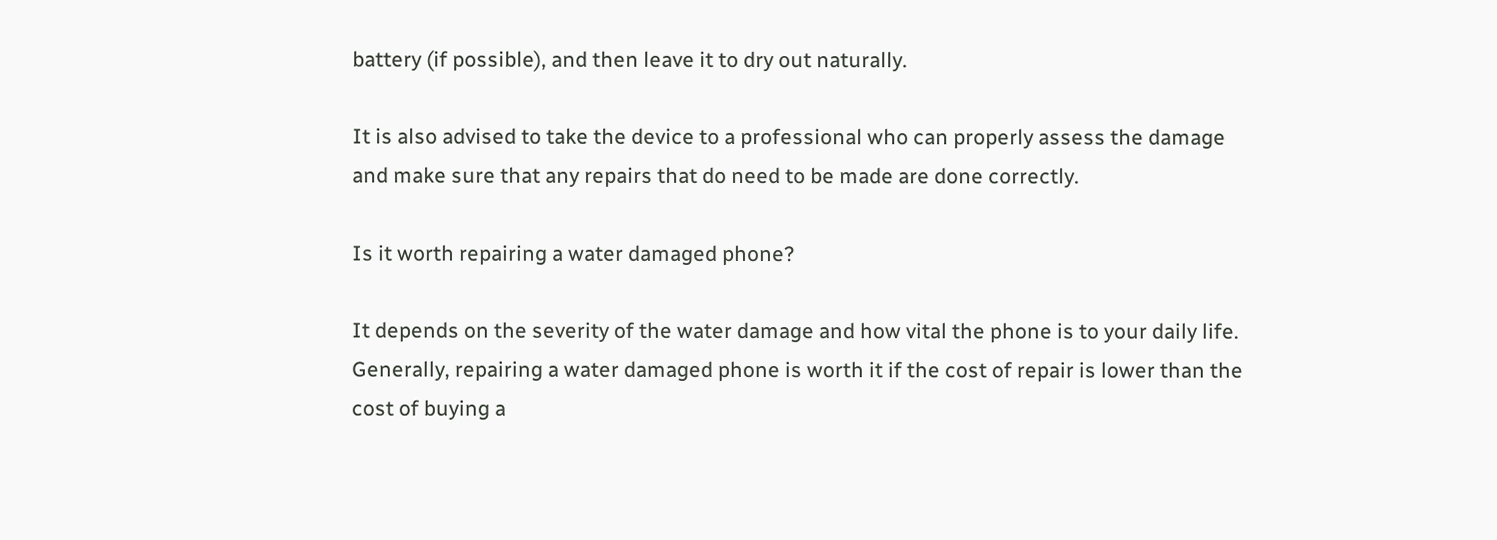battery (if possible), and then leave it to dry out naturally.

It is also advised to take the device to a professional who can properly assess the damage and make sure that any repairs that do need to be made are done correctly.

Is it worth repairing a water damaged phone?

It depends on the severity of the water damage and how vital the phone is to your daily life. Generally, repairing a water damaged phone is worth it if the cost of repair is lower than the cost of buying a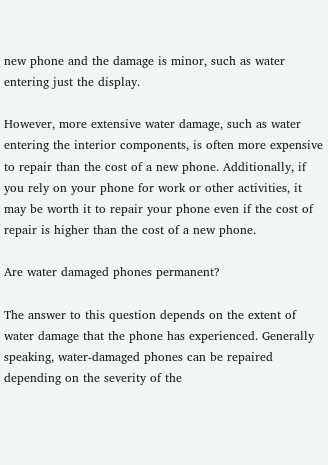new phone and the damage is minor, such as water entering just the display.

However, more extensive water damage, such as water entering the interior components, is often more expensive to repair than the cost of a new phone. Additionally, if you rely on your phone for work or other activities, it may be worth it to repair your phone even if the cost of repair is higher than the cost of a new phone.

Are water damaged phones permanent?

The answer to this question depends on the extent of water damage that the phone has experienced. Generally speaking, water-damaged phones can be repaired depending on the severity of the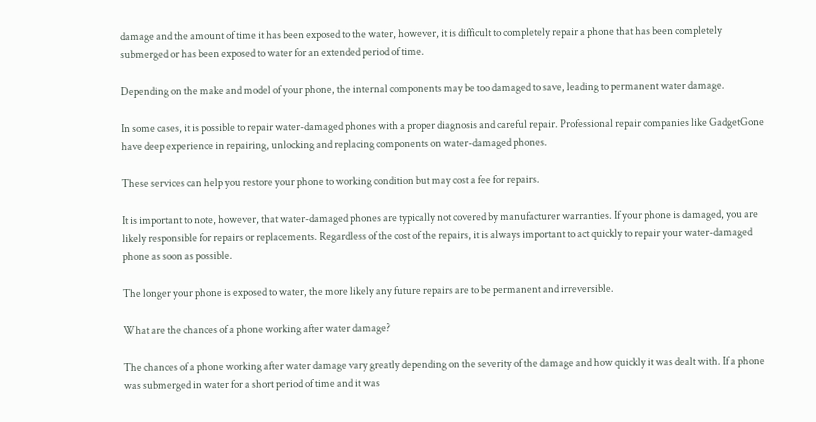damage and the amount of time it has been exposed to the water, however, it is difficult to completely repair a phone that has been completely submerged or has been exposed to water for an extended period of time.

Depending on the make and model of your phone, the internal components may be too damaged to save, leading to permanent water damage.

In some cases, it is possible to repair water-damaged phones with a proper diagnosis and careful repair. Professional repair companies like GadgetGone have deep experience in repairing, unlocking and replacing components on water-damaged phones.

These services can help you restore your phone to working condition but may cost a fee for repairs.

It is important to note, however, that water-damaged phones are typically not covered by manufacturer warranties. If your phone is damaged, you are likely responsible for repairs or replacements. Regardless of the cost of the repairs, it is always important to act quickly to repair your water-damaged phone as soon as possible.

The longer your phone is exposed to water, the more likely any future repairs are to be permanent and irreversible.

What are the chances of a phone working after water damage?

The chances of a phone working after water damage vary greatly depending on the severity of the damage and how quickly it was dealt with. If a phone was submerged in water for a short period of time and it was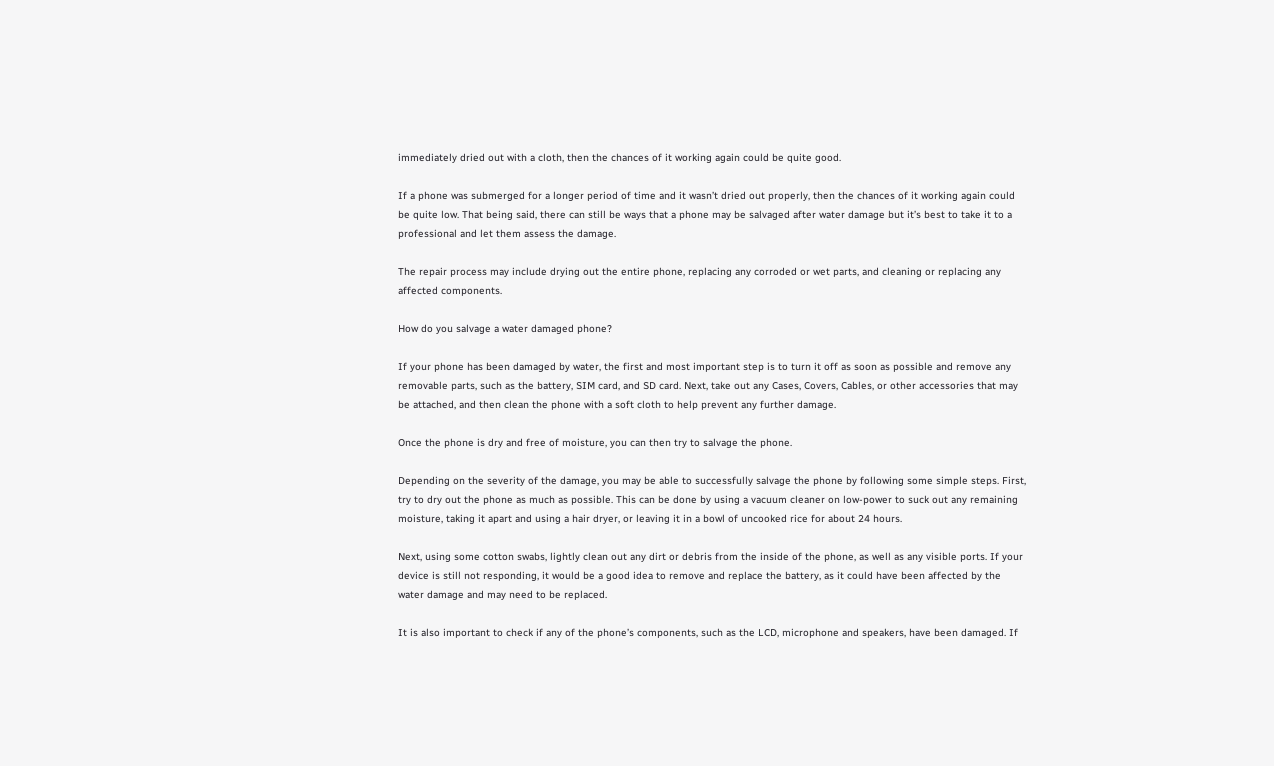immediately dried out with a cloth, then the chances of it working again could be quite good.

If a phone was submerged for a longer period of time and it wasn’t dried out properly, then the chances of it working again could be quite low. That being said, there can still be ways that a phone may be salvaged after water damage but it’s best to take it to a professional and let them assess the damage.

The repair process may include drying out the entire phone, replacing any corroded or wet parts, and cleaning or replacing any affected components.

How do you salvage a water damaged phone?

If your phone has been damaged by water, the first and most important step is to turn it off as soon as possible and remove any removable parts, such as the battery, SIM card, and SD card. Next, take out any Cases, Covers, Cables, or other accessories that may be attached, and then clean the phone with a soft cloth to help prevent any further damage.

Once the phone is dry and free of moisture, you can then try to salvage the phone.

Depending on the severity of the damage, you may be able to successfully salvage the phone by following some simple steps. First, try to dry out the phone as much as possible. This can be done by using a vacuum cleaner on low-power to suck out any remaining moisture, taking it apart and using a hair dryer, or leaving it in a bowl of uncooked rice for about 24 hours.

Next, using some cotton swabs, lightly clean out any dirt or debris from the inside of the phone, as well as any visible ports. If your device is still not responding, it would be a good idea to remove and replace the battery, as it could have been affected by the water damage and may need to be replaced.

It is also important to check if any of the phone’s components, such as the LCD, microphone and speakers, have been damaged. If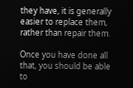they have, it is generally easier to replace them, rather than repair them.

Once you have done all that, you should be able to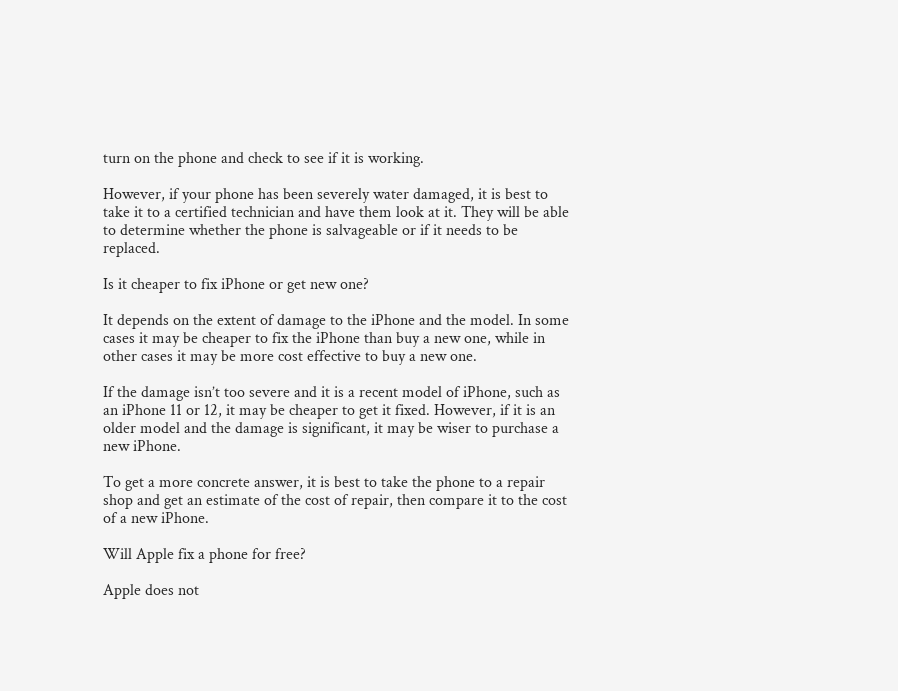turn on the phone and check to see if it is working.

However, if your phone has been severely water damaged, it is best to take it to a certified technician and have them look at it. They will be able to determine whether the phone is salvageable or if it needs to be replaced.

Is it cheaper to fix iPhone or get new one?

It depends on the extent of damage to the iPhone and the model. In some cases it may be cheaper to fix the iPhone than buy a new one, while in other cases it may be more cost effective to buy a new one.

If the damage isn’t too severe and it is a recent model of iPhone, such as an iPhone 11 or 12, it may be cheaper to get it fixed. However, if it is an older model and the damage is significant, it may be wiser to purchase a new iPhone.

To get a more concrete answer, it is best to take the phone to a repair shop and get an estimate of the cost of repair, then compare it to the cost of a new iPhone.

Will Apple fix a phone for free?

Apple does not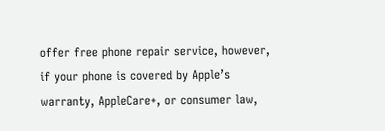offer free phone repair service, however, if your phone is covered by Apple’s warranty, AppleCare+, or consumer law,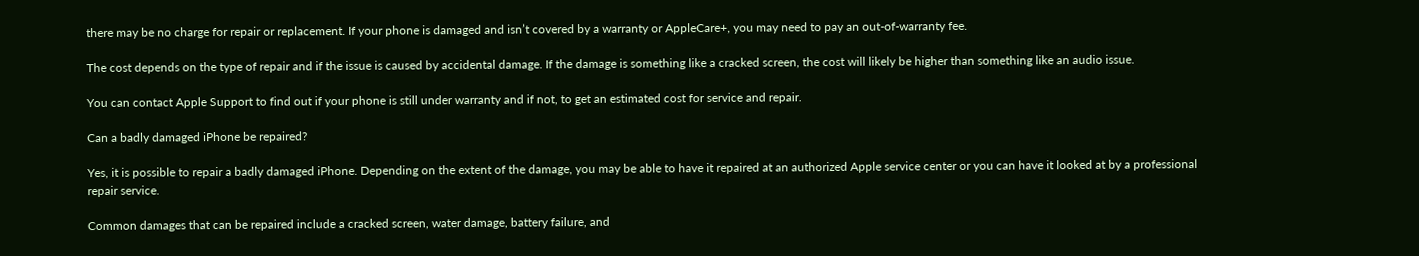there may be no charge for repair or replacement. If your phone is damaged and isn’t covered by a warranty or AppleCare+, you may need to pay an out-of-warranty fee.

The cost depends on the type of repair and if the issue is caused by accidental damage. If the damage is something like a cracked screen, the cost will likely be higher than something like an audio issue.

You can contact Apple Support to find out if your phone is still under warranty and if not, to get an estimated cost for service and repair.

Can a badly damaged iPhone be repaired?

Yes, it is possible to repair a badly damaged iPhone. Depending on the extent of the damage, you may be able to have it repaired at an authorized Apple service center or you can have it looked at by a professional repair service.

Common damages that can be repaired include a cracked screen, water damage, battery failure, and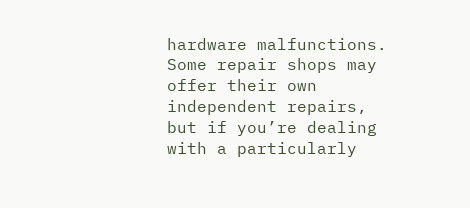hardware malfunctions. Some repair shops may offer their own independent repairs, but if you’re dealing with a particularly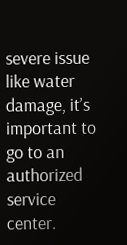severe issue like water damage, it’s important to go to an authorized service center.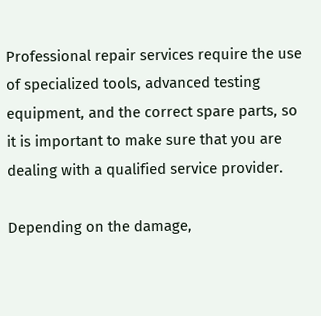Professional repair services require the use of specialized tools, advanced testing equipment, and the correct spare parts, so it is important to make sure that you are dealing with a qualified service provider.

Depending on the damage,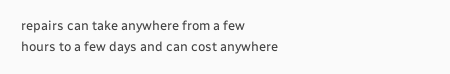repairs can take anywhere from a few hours to a few days and can cost anywhere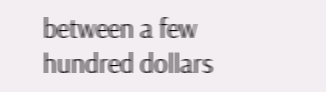between a few hundred dollars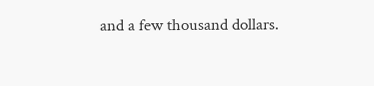and a few thousand dollars.